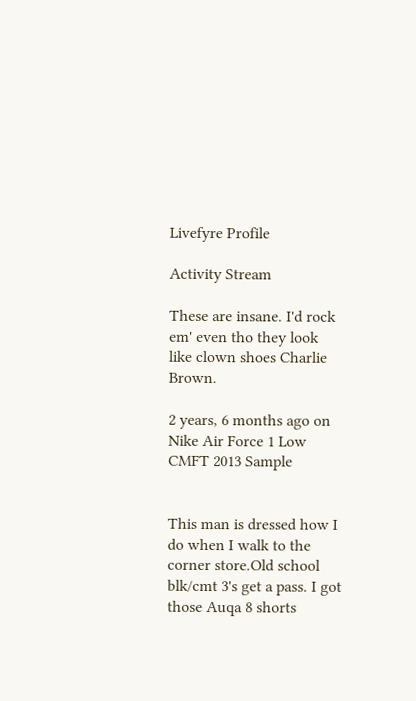Livefyre Profile

Activity Stream

These are insane. I'd rock em' even tho they look like clown shoes Charlie Brown.

2 years, 6 months ago on Nike Air Force 1 Low CMFT 2013 Sample


This man is dressed how I do when I walk to the corner store.Old school blk/cmt 3's get a pass. I got those Auqa 8 shorts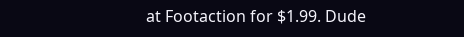at Footaction for $1.99. Dude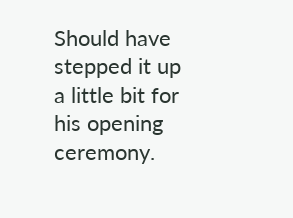Should have stepped it up a little bit for his opening ceremony.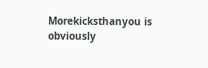Morekicksthanyou is obviously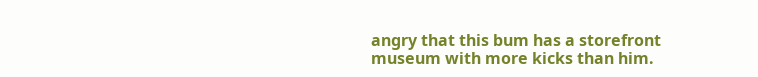angry that this bum has a storefront museum with more kicks than him.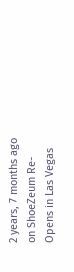2 years, 7 months ago on ShoeZeum Re-Opens in Las Vegas